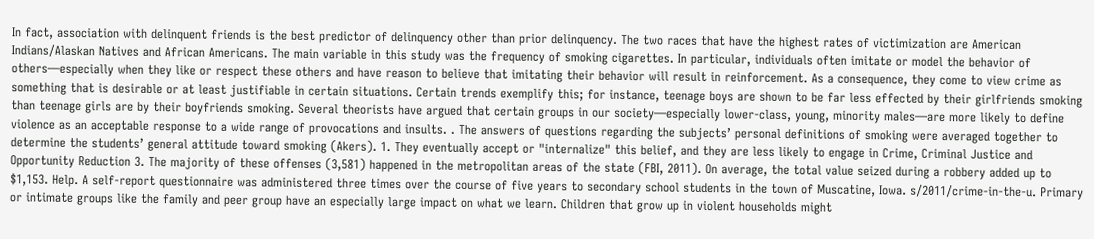In fact, association with delinquent friends is the best predictor of delinquency other than prior delinquency. The two races that have the highest rates of victimization are American Indians/Alaskan Natives and African Americans. The main variable in this study was the frequency of smoking cigarettes. In particular, individuals often imitate or model the behavior of others—especially when they like or respect these others and have reason to believe that imitating their behavior will result in reinforcement. As a consequence, they come to view crime as something that is desirable or at least justifiable in certain situations. Certain trends exemplify this; for instance, teenage boys are shown to be far less effected by their girlfriends smoking than teenage girls are by their boyfriends smoking. Several theorists have argued that certain groups in our society—especially lower-class, young, minority males—are more likely to define violence as an acceptable response to a wide range of provocations and insults. . The answers of questions regarding the subjects’ personal definitions of smoking were averaged together to determine the students’ general attitude toward smoking (Akers). 1. They eventually accept or "internalize" this belief, and they are less likely to engage in Crime, Criminal Justice and Opportunity Reduction 3. The majority of these offenses (3,581) happened in the metropolitan areas of the state (FBI, 2011). On average, the total value seized during a robbery added up to $1,153. Help. A self-report questionnaire was administered three times over the course of five years to secondary school students in the town of Muscatine, Iowa. s/2011/crime-in-the-u. Primary or intimate groups like the family and peer group have an especially large impact on what we learn. Children that grow up in violent households might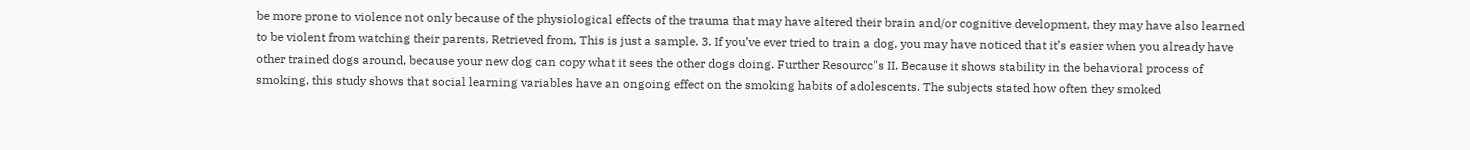be more prone to violence not only because of the physiological effects of the trauma that may have altered their brain and/or cognitive development, they may have also learned to be violent from watching their parents. Retrieved from, This is just a sample. 3. If you’ve ever tried to train a dog, you may have noticed that it’s easier when you already have other trained dogs around, because your new dog can copy what it sees the other dogs doing. Further Resourcc"s II. Because it shows stability in the behavioral process of smoking, this study shows that social learning variables have an ongoing effect on the smoking habits of adolescents. The subjects stated how often they smoked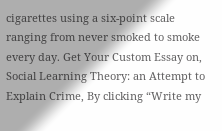cigarettes using a six-point scale ranging from never smoked to smoke every day. Get Your Custom Essay on, Social Learning Theory: an Attempt to Explain Crime, By clicking “Write my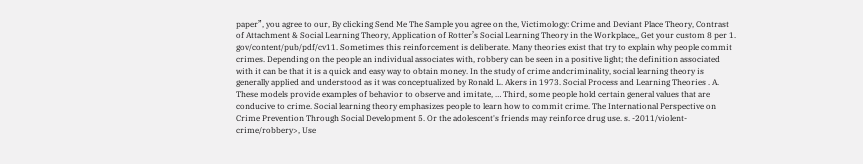paper”, you agree to our, By clicking Send Me The Sample you agree on the, Victimology: Crime and Deviant Place Theory, Contrast of Attachment & Social Learning Theory, Application of Rotter’s Social Learning Theory in the Workplace,, Get your custom 8 per 1. gov/content/pub/pdf/cv11. Sometimes this reinforcement is deliberate. Many theories exist that try to explain why people commit crimes. Depending on the people an individual associates with, robbery can be seen in a positive light; the definition associated with it can be that it is a quick and easy way to obtain money. In the study of crime andcriminality, social learning theory is generally applied and understood as it was conceptualized by Ronald L. Akers in 1973. Social Process and Learning Theories . A. These models provide examples of behavior to observe and imitate, … Third, some people hold certain general values that are conducive to crime. Social learning theory emphasizes people to learn how to commit crime. The International Perspective on Crime Prevention Through Social Development 5. Or the adolescent's friends may reinforce drug use. s. -2011/violent-crime/robbery>, Use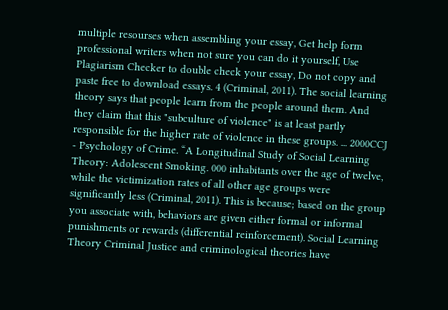multiple resourses when assembling your essay, Get help form professional writers when not sure you can do it yourself, Use Plagiarism Checker to double check your essay, Do not copy and paste free to download essays. 4 (Criminal, 2011). The social learning theory says that people learn from the people around them. And they claim that this "subculture of violence" is at least partly responsible for the higher rate of violence in these groups. ... 2000CCJ - Psychology of Crime. “A Longitudinal Study of Social Learning Theory: Adolescent Smoking. 000 inhabitants over the age of twelve, while the victimization rates of all other age groups were significantly less (Criminal, 2011). This is because; based on the group you associate with, behaviors are given either formal or informal punishments or rewards (differential reinforcement). Social Learning Theory Criminal Justice and criminological theories have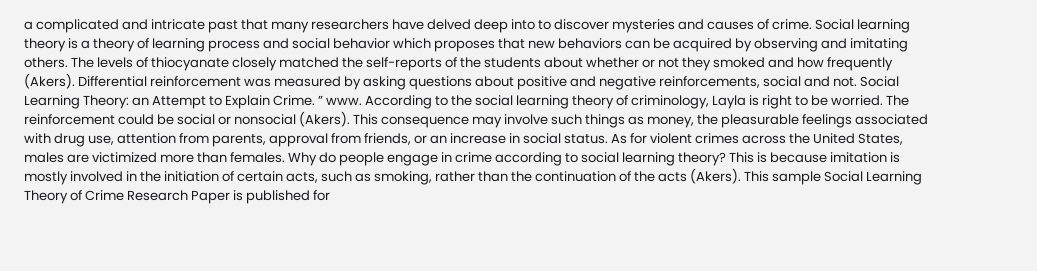a complicated and intricate past that many researchers have delved deep into to discover mysteries and causes of crime. Social learning theory is a theory of learning process and social behavior which proposes that new behaviors can be acquired by observing and imitating others. The levels of thiocyanate closely matched the self-reports of the students about whether or not they smoked and how frequently (Akers). Differential reinforcement was measured by asking questions about positive and negative reinforcements, social and not. Social Learning Theory: an Attempt to Explain Crime. ” www. According to the social learning theory of criminology, Layla is right to be worried. The reinforcement could be social or nonsocial (Akers). This consequence may involve such things as money, the pleasurable feelings associated with drug use, attention from parents, approval from friends, or an increase in social status. As for violent crimes across the United States, males are victimized more than females. Why do people engage in crime according to social learning theory? This is because imitation is mostly involved in the initiation of certain acts, such as smoking, rather than the continuation of the acts (Akers). This sample Social Learning Theory of Crime Research Paper is published for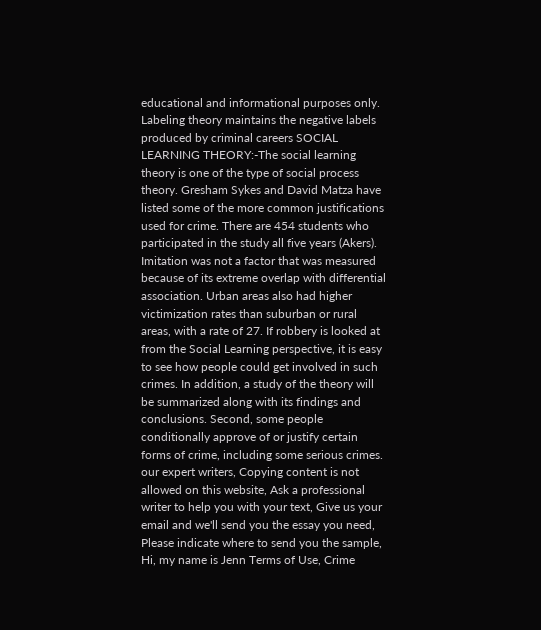educational and informational purposes only. Labeling theory maintains the negative labels produced by criminal careers SOCIAL LEARNING THEORY:-The social learning theory is one of the type of social process theory. Gresham Sykes and David Matza have listed some of the more common justifications used for crime. There are 454 students who participated in the study all five years (Akers). Imitation was not a factor that was measured because of its extreme overlap with differential association. Urban areas also had higher victimization rates than suburban or rural areas, with a rate of 27. If robbery is looked at from the Social Learning perspective, it is easy to see how people could get involved in such crimes. In addition, a study of the theory will be summarized along with its findings and conclusions. Second, some people conditionally approve of or justify certain forms of crime, including some serious crimes. our expert writers, Copying content is not allowed on this website, Ask a professional writer to help you with your text, Give us your email and we'll send you the essay you need, Please indicate where to send you the sample, Hi, my name is Jenn Terms of Use, Crime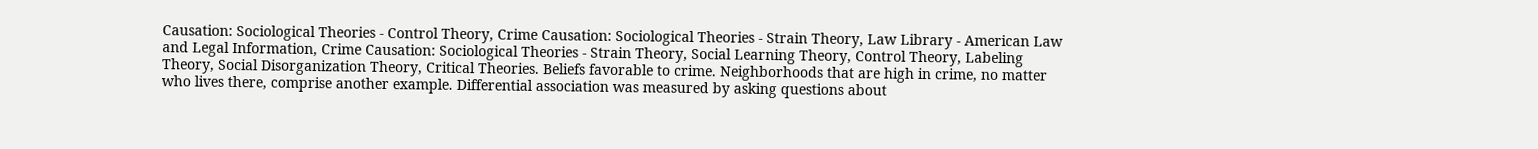Causation: Sociological Theories - Control Theory, Crime Causation: Sociological Theories - Strain Theory, Law Library - American Law and Legal Information, Crime Causation: Sociological Theories - Strain Theory, Social Learning Theory, Control Theory, Labeling Theory, Social Disorganization Theory, Critical Theories. Beliefs favorable to crime. Neighborhoods that are high in crime, no matter who lives there, comprise another example. Differential association was measured by asking questions about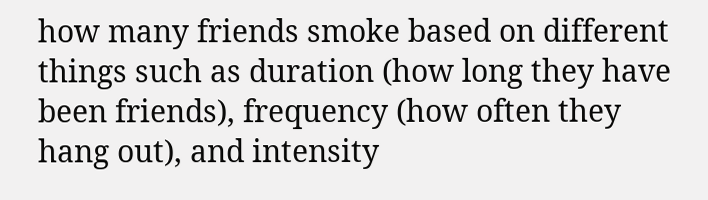how many friends smoke based on different things such as duration (how long they have been friends), frequency (how often they hang out), and intensity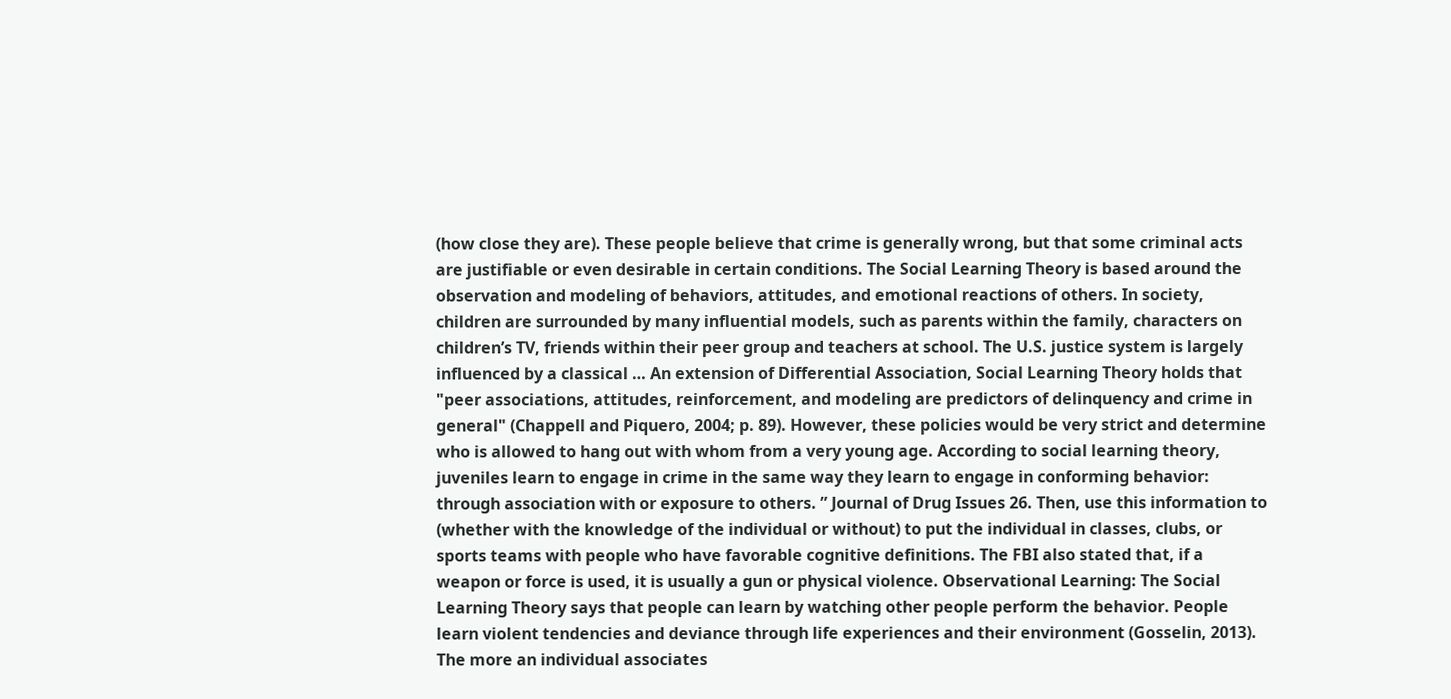(how close they are). These people believe that crime is generally wrong, but that some criminal acts are justifiable or even desirable in certain conditions. The Social Learning Theory is based around the observation and modeling of behaviors, attitudes, and emotional reactions of others. In society, children are surrounded by many influential models, such as parents within the family, characters on children’s TV, friends within their peer group and teachers at school. The U.S. justice system is largely influenced by a classical … An extension of Differential Association, Social Learning Theory holds that "peer associations, attitudes, reinforcement, and modeling are predictors of delinquency and crime in general" (Chappell and Piquero, 2004; p. 89). However, these policies would be very strict and determine who is allowed to hang out with whom from a very young age. According to social learning theory, juveniles learn to engage in crime in the same way they learn to engage in conforming behavior: through association with or exposure to others. ” Journal of Drug Issues 26. Then, use this information to (whether with the knowledge of the individual or without) to put the individual in classes, clubs, or sports teams with people who have favorable cognitive definitions. The FBI also stated that, if a weapon or force is used, it is usually a gun or physical violence. Observational Learning: The Social Learning Theory says that people can learn by watching other people perform the behavior. People learn violent tendencies and deviance through life experiences and their environment (Gosselin, 2013). The more an individual associates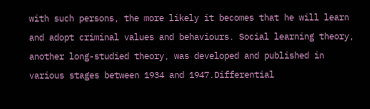with such persons, the more likely it becomes that he will learn and adopt criminal values and behaviours. Social learning theory, another long-studied theory, was developed and published in various stages between 1934 and 1947.Differential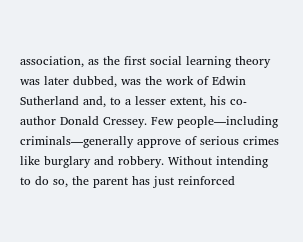association, as the first social learning theory was later dubbed, was the work of Edwin Sutherland and, to a lesser extent, his co-author Donald Cressey. Few people—including criminals—generally approve of serious crimes like burglary and robbery. Without intending to do so, the parent has just reinforced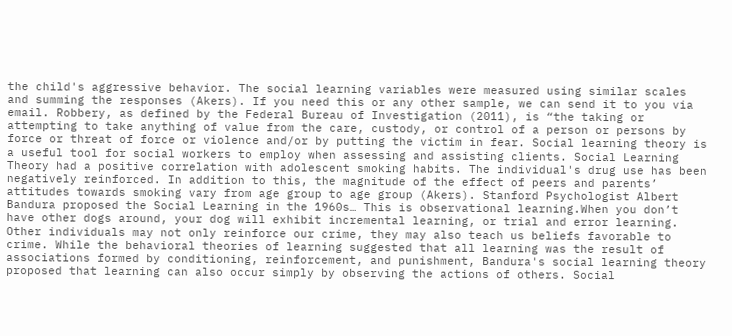the child's aggressive behavior. The social learning variables were measured using similar scales and summing the responses (Akers). If you need this or any other sample, we can send it to you via email. Robbery, as defined by the Federal Bureau of Investigation (2011), is “the taking or attempting to take anything of value from the care, custody, or control of a person or persons by force or threat of force or violence and/or by putting the victim in fear. Social learning theory is a useful tool for social workers to employ when assessing and assisting clients. Social Learning Theory had a positive correlation with adolescent smoking habits. The individual's drug use has been negatively reinforced. In addition to this, the magnitude of the effect of peers and parents’ attitudes towards smoking vary from age group to age group (Akers). Stanford Psychologist Albert Bandura proposed the Social Learning in the 1960s… This is observational learning.When you don’t have other dogs around, your dog will exhibit incremental learning, or trial and error learning. Other individuals may not only reinforce our crime, they may also teach us beliefs favorable to crime. While the behavioral theories of learning suggested that all learning was the result of associations formed by conditioning, reinforcement, and punishment, Bandura's social learning theory proposed that learning can also occur simply by observing the actions of others. Social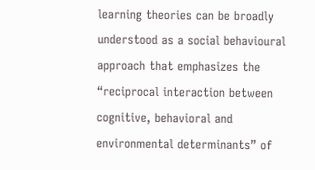learning theories can be broadly understood as a social behavioural approach that emphasizes the “reciprocal interaction between cognitive, behavioral and environmental determinants” of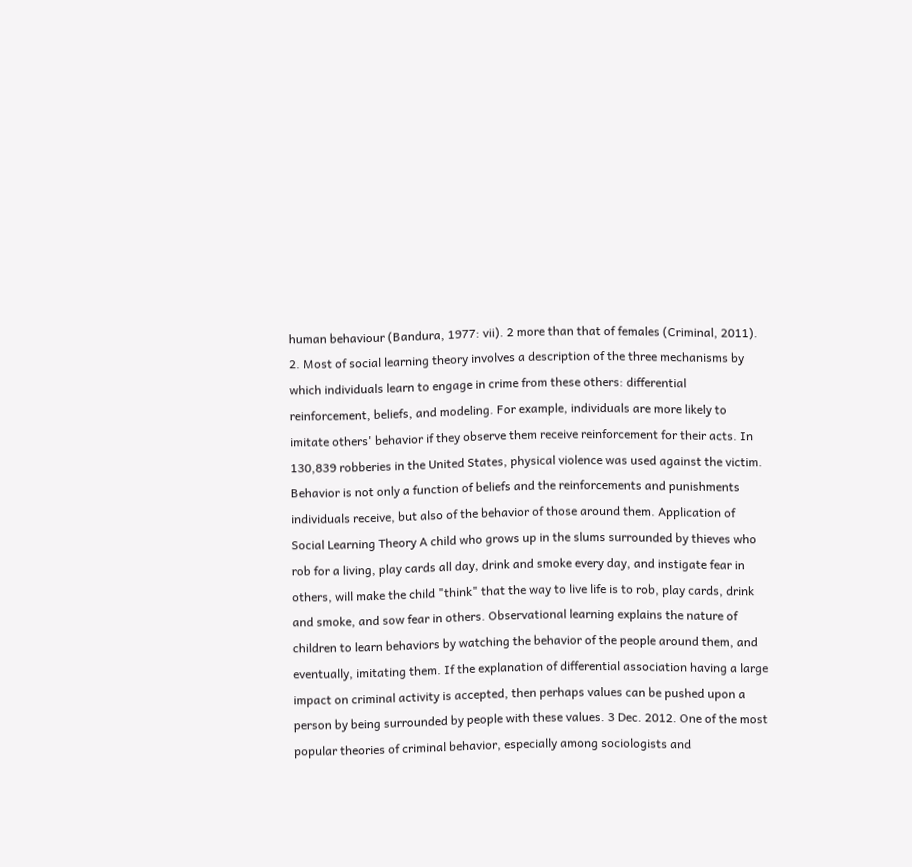human behaviour (Bandura, 1977: vii). 2 more than that of females (Criminal, 2011). 2. Most of social learning theory involves a description of the three mechanisms by which individuals learn to engage in crime from these others: differential reinforcement, beliefs, and modeling. For example, individuals are more likely to imitate others' behavior if they observe them receive reinforcement for their acts. In 130,839 robberies in the United States, physical violence was used against the victim. Behavior is not only a function of beliefs and the reinforcements and punishments individuals receive, but also of the behavior of those around them. Application of Social Learning Theory A child who grows up in the slums surrounded by thieves who rob for a living, play cards all day, drink and smoke every day, and instigate fear in others, will make the child "think" that the way to live life is to rob, play cards, drink and smoke, and sow fear in others. Observational learning explains the nature of children to learn behaviors by watching the behavior of the people around them, and eventually, imitating them. If the explanation of differential association having a large impact on criminal activity is accepted, then perhaps values can be pushed upon a person by being surrounded by people with these values. 3 Dec. 2012. One of the most popular theories of criminal behavior, especially among sociologists and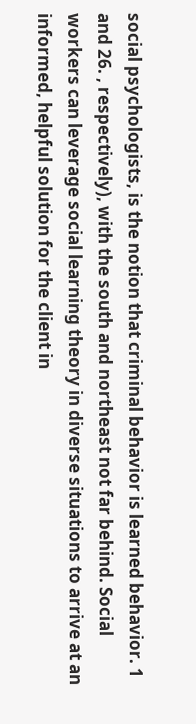social psychologists, is the notion that criminal behavior is learned behavior. 1 and 26. , respectively), with the south and northeast not far behind. Social workers can leverage social learning theory in diverse situations to arrive at an informed, helpful solution for the client in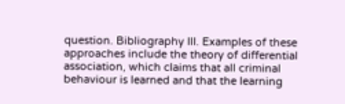question. Bibliography III. Examples of these approaches include the theory of differential association, which claims that all criminal behaviour is learned and that the learning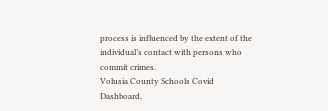process is influenced by the extent of the individual’s contact with persons who commit crimes.
Volusia County Schools Covid Dashboard,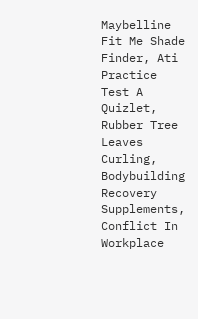Maybelline Fit Me Shade Finder, Ati Practice Test A Quizlet, Rubber Tree Leaves Curling, Bodybuilding Recovery Supplements, Conflict In Workplace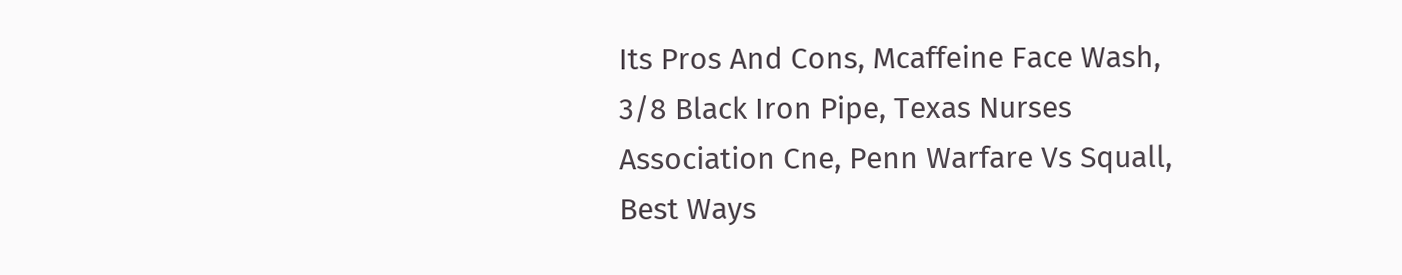Its Pros And Cons, Mcaffeine Face Wash, 3/8 Black Iron Pipe, Texas Nurses Association Cne, Penn Warfare Vs Squall, Best Ways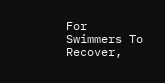For Swimmers To Recover,